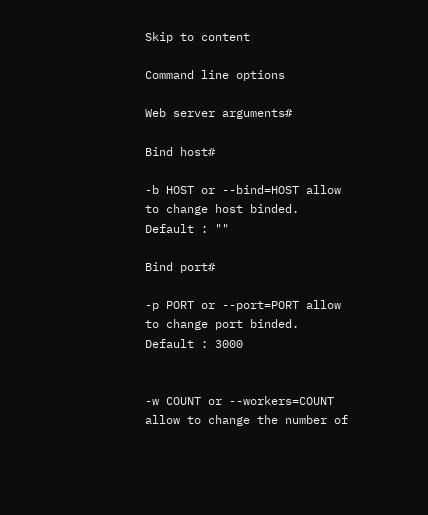Skip to content

Command line options

Web server arguments#

Bind host#

-b HOST or --bind=HOST allow to change host binded. Default : ""

Bind port#

-p PORT or --port=PORT allow to change port binded. Default : 3000


-w COUNT or --workers=COUNT allow to change the number of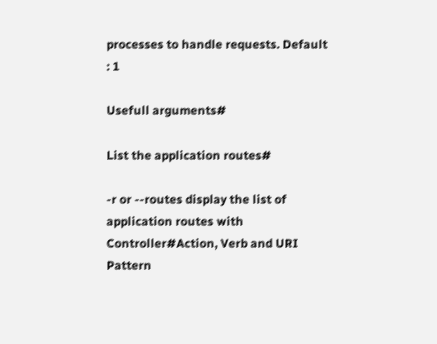processes to handle requests. Default : 1

Usefull arguments#

List the application routes#

-r or --routes display the list of application routes with Controller#Action, Verb and URI Pattern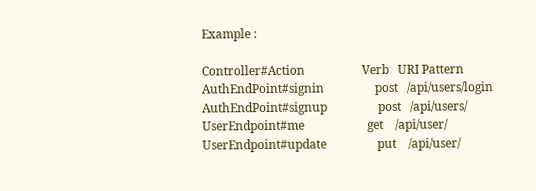Example :

Controller#Action                   Verb   URI Pattern
AuthEndPoint#signin                 post   /api/users/login
AuthEndPoint#signup                 post   /api/users/
UserEndpoint#me                     get    /api/user/
UserEndpoint#update                 put    /api/user/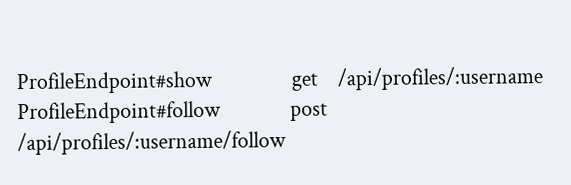ProfileEndpoint#show                get    /api/profiles/:username
ProfileEndpoint#follow              post   /api/profiles/:username/follow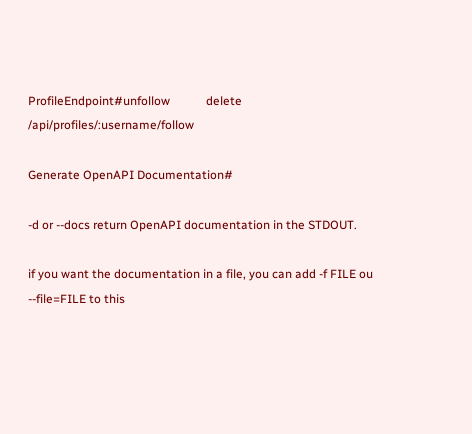ProfileEndpoint#unfollow            delete /api/profiles/:username/follow

Generate OpenAPI Documentation#

-d or --docs return OpenAPI documentation in the STDOUT.

if you want the documentation in a file, you can add -f FILE ou --file=FILE to this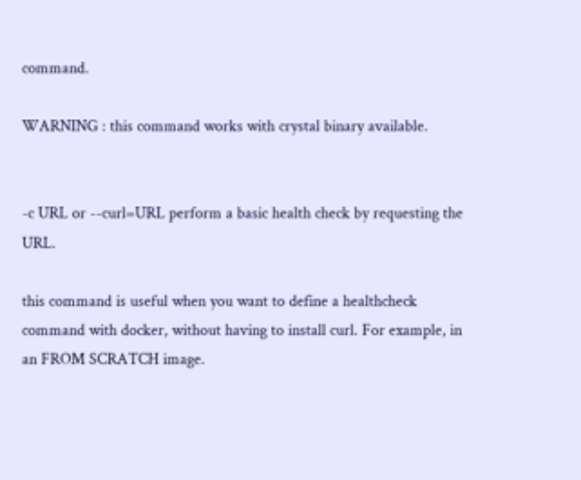command.

WARNING : this command works with crystal binary available.


-c URL or --curl=URL perform a basic health check by requesting the URL.

this command is useful when you want to define a healthcheck command with docker, without having to install curl. For example, in an FROM SCRATCH image.